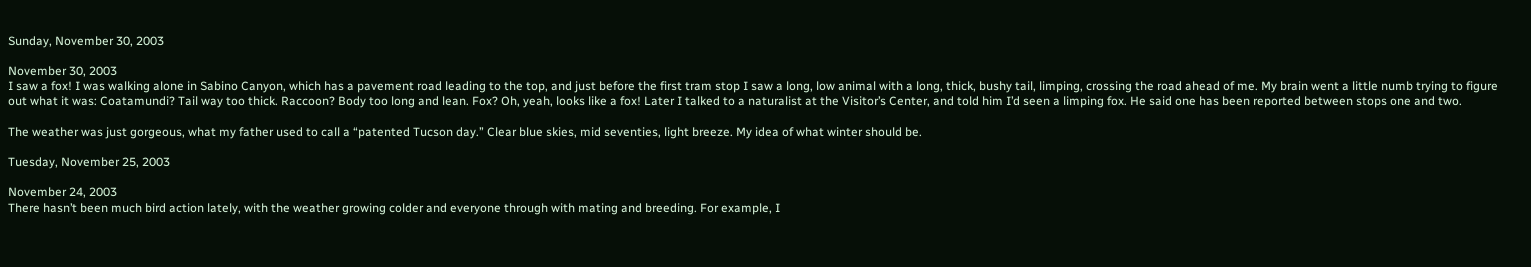Sunday, November 30, 2003

November 30, 2003
I saw a fox! I was walking alone in Sabino Canyon, which has a pavement road leading to the top, and just before the first tram stop I saw a long, low animal with a long, thick, bushy tail, limping, crossing the road ahead of me. My brain went a little numb trying to figure out what it was: Coatamundi? Tail way too thick. Raccoon? Body too long and lean. Fox? Oh, yeah, looks like a fox! Later I talked to a naturalist at the Visitor’s Center, and told him I’d seen a limping fox. He said one has been reported between stops one and two.

The weather was just gorgeous, what my father used to call a “patented Tucson day.” Clear blue skies, mid seventies, light breeze. My idea of what winter should be.

Tuesday, November 25, 2003

November 24, 2003
There hasn’t been much bird action lately, with the weather growing colder and everyone through with mating and breeding. For example, I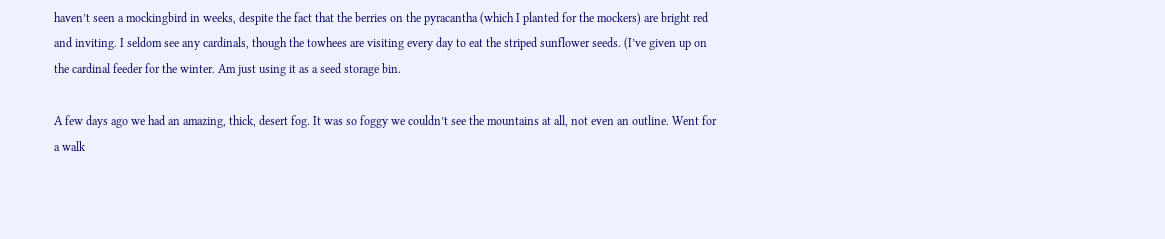haven’t seen a mockingbird in weeks, despite the fact that the berries on the pyracantha (which I planted for the mockers) are bright red and inviting. I seldom see any cardinals, though the towhees are visiting every day to eat the striped sunflower seeds. (I’ve given up on the cardinal feeder for the winter. Am just using it as a seed storage bin.

A few days ago we had an amazing, thick, desert fog. It was so foggy we couldn’t see the mountains at all, not even an outline. Went for a walk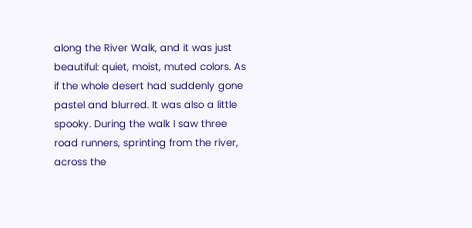along the River Walk, and it was just beautiful: quiet, moist, muted colors. As if the whole desert had suddenly gone pastel and blurred. It was also a little spooky. During the walk I saw three road runners, sprinting from the river, across the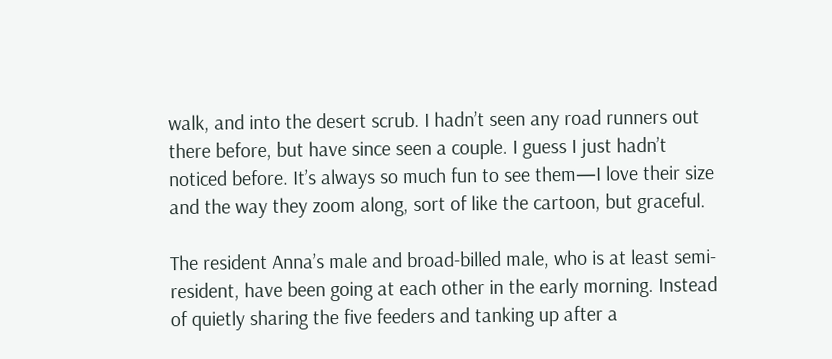walk, and into the desert scrub. I hadn’t seen any road runners out there before, but have since seen a couple. I guess I just hadn’t noticed before. It’s always so much fun to see them—I love their size and the way they zoom along, sort of like the cartoon, but graceful.

The resident Anna’s male and broad-billed male, who is at least semi-resident, have been going at each other in the early morning. Instead of quietly sharing the five feeders and tanking up after a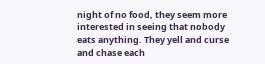night of no food, they seem more interested in seeing that nobody eats anything. They yell and curse and chase each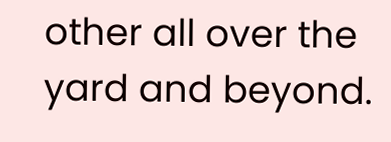other all over the yard and beyond.